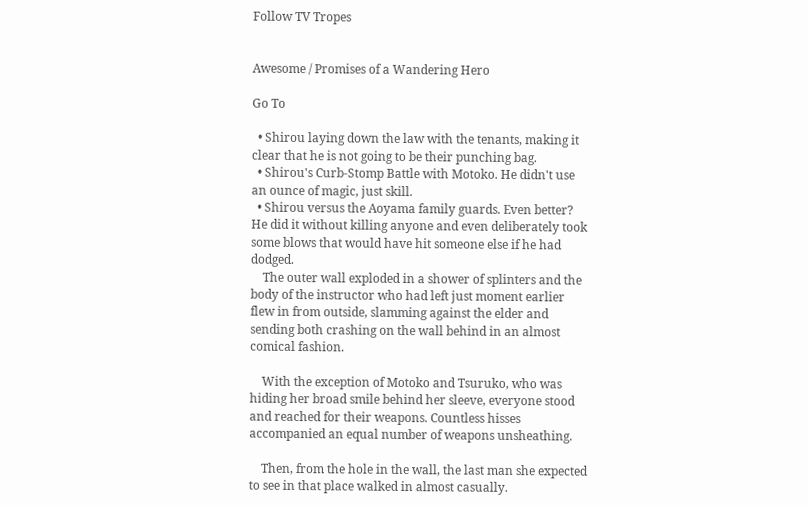Follow TV Tropes


Awesome / Promises of a Wandering Hero

Go To

  • Shirou laying down the law with the tenants, making it clear that he is not going to be their punching bag.
  • Shirou's Curb-Stomp Battle with Motoko. He didn't use an ounce of magic, just skill.
  • Shirou versus the Aoyama family guards. Even better? He did it without killing anyone and even deliberately took some blows that would have hit someone else if he had dodged.
    The outer wall exploded in a shower of splinters and the body of the instructor who had left just moment earlier flew in from outside, slamming against the elder and sending both crashing on the wall behind in an almost comical fashion.

    With the exception of Motoko and Tsuruko, who was hiding her broad smile behind her sleeve, everyone stood and reached for their weapons. Countless hisses accompanied an equal number of weapons unsheathing.

    Then, from the hole in the wall, the last man she expected to see in that place walked in almost casually.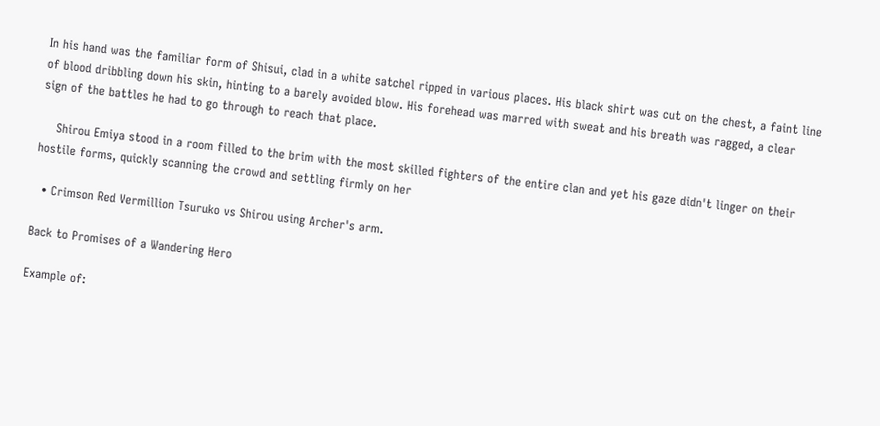In his hand was the familiar form of Shisui, clad in a white satchel ripped in various places. His black shirt was cut on the chest, a faint line of blood dribbling down his skin, hinting to a barely avoided blow. His forehead was marred with sweat and his breath was ragged, a clear sign of the battles he had to go through to reach that place.

    Shirou Emiya stood in a room filled to the brim with the most skilled fighters of the entire clan and yet his gaze didn't linger on their hostile forms, quickly scanning the crowd and settling firmly on her

  • Crimson Red Vermillion Tsuruko vs Shirou using Archer's arm.

Back to Promises of a Wandering Hero

Example of: